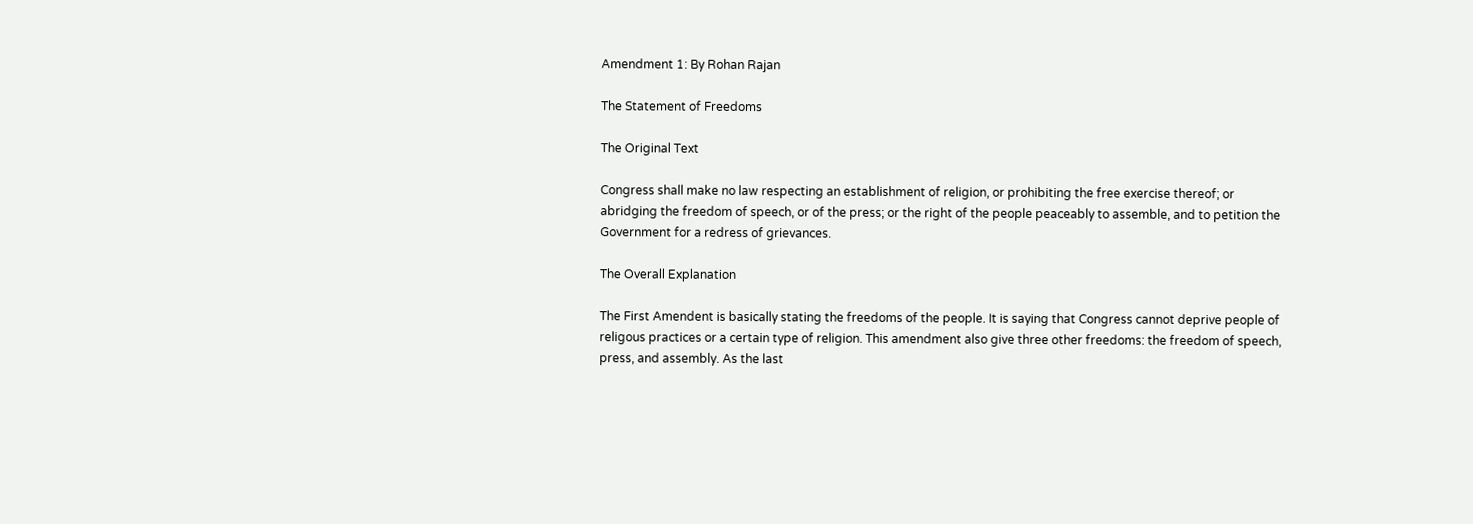Amendment 1: By Rohan Rajan

The Statement of Freedoms

The Original Text

Congress shall make no law respecting an establishment of religion, or prohibiting the free exercise thereof; or abridging the freedom of speech, or of the press; or the right of the people peaceably to assemble, and to petition the Government for a redress of grievances.

The Overall Explanation

The First Amendent is basically stating the freedoms of the people. It is saying that Congress cannot deprive people of religous practices or a certain type of religion. This amendment also give three other freedoms: the freedom of speech, press, and assembly. As the last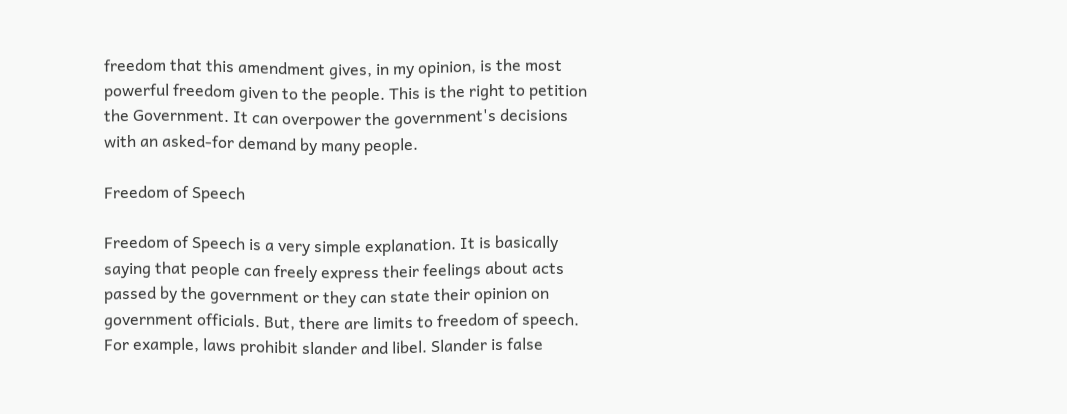freedom that this amendment gives, in my opinion, is the most powerful freedom given to the people. This is the right to petition the Government. It can overpower the government's decisions with an asked-for demand by many people.

Freedom of Speech

Freedom of Speech is a very simple explanation. It is basically saying that people can freely express their feelings about acts passed by the government or they can state their opinion on government officials. But, there are limits to freedom of speech. For example, laws prohibit slander and libel. Slander is false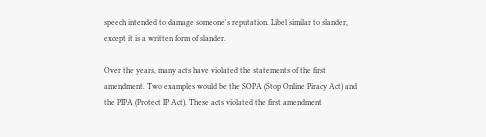speech intended to damage someone's reputation. Libel similar to slander, except it is a written form of slander.

Over the years, many acts have violated the statements of the first amendment. Two examples would be the SOPA (Stop Online Piracy Act) and the PIPA (Protect IP Act). These acts violated the first amendment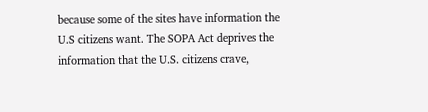because some of the sites have information the U.S citizens want. The SOPA Act deprives the information that the U.S. citizens crave,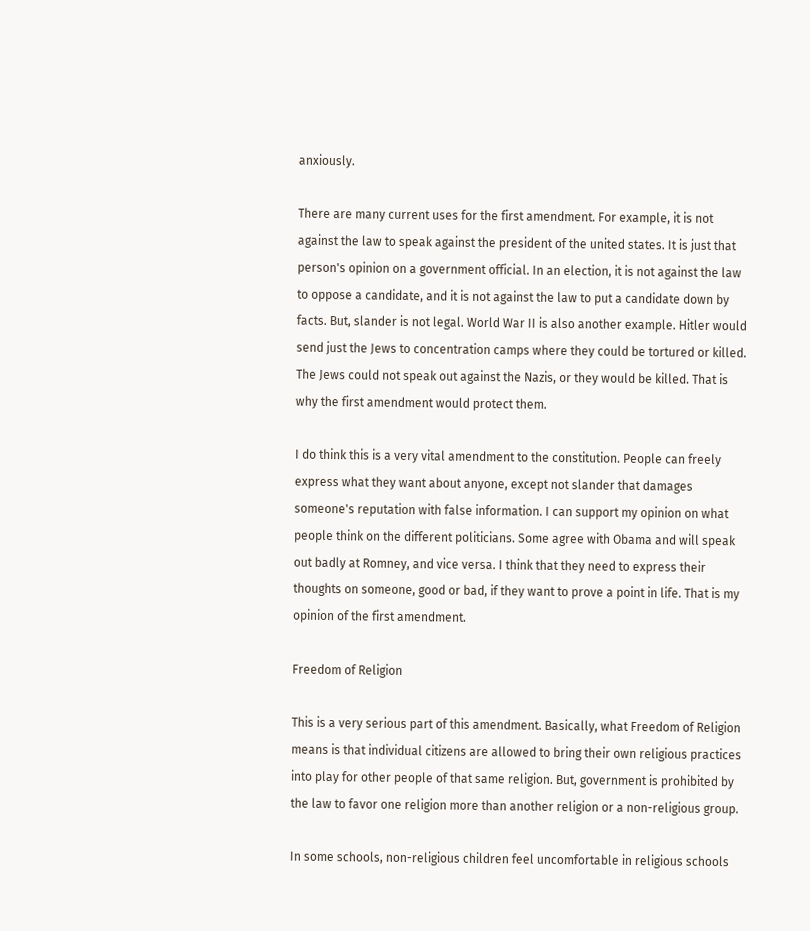anxiously.

There are many current uses for the first amendment. For example, it is not against the law to speak against the president of the united states. It is just that person's opinion on a government official. In an election, it is not against the law to oppose a candidate, and it is not against the law to put a candidate down by facts. But, slander is not legal. World War II is also another example. Hitler would send just the Jews to concentration camps where they could be tortured or killed. The Jews could not speak out against the Nazis, or they would be killed. That is why the first amendment would protect them.

I do think this is a very vital amendment to the constitution. People can freely express what they want about anyone, except not slander that damages someone's reputation with false information. I can support my opinion on what people think on the different politicians. Some agree with Obama and will speak out badly at Romney, and vice versa. I think that they need to express their thoughts on someone, good or bad, if they want to prove a point in life. That is my opinion of the first amendment.

Freedom of Religion

This is a very serious part of this amendment. Basically, what Freedom of Religion means is that individual citizens are allowed to bring their own religious practices into play for other people of that same religion. But, government is prohibited by the law to favor one religion more than another religion or a non-religious group.

In some schools, non-religious children feel uncomfortable in religious schools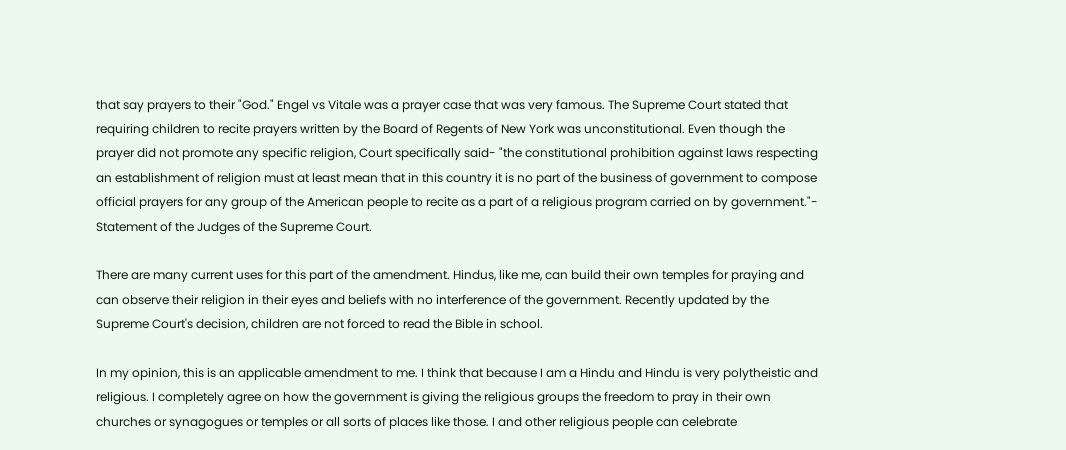that say prayers to their "God." Engel vs Vitale was a prayer case that was very famous. The Supreme Court stated that requiring children to recite prayers written by the Board of Regents of New York was unconstitutional. Even though the prayer did not promote any specific religion, Court specifically said- "the constitutional prohibition against laws respecting an establishment of religion must at least mean that in this country it is no part of the business of government to compose official prayers for any group of the American people to recite as a part of a religious program carried on by government."- Statement of the Judges of the Supreme Court.

There are many current uses for this part of the amendment. Hindus, like me, can build their own temples for praying and can observe their religion in their eyes and beliefs with no interference of the government. Recently updated by the Supreme Court's decision, children are not forced to read the Bible in school.

In my opinion, this is an applicable amendment to me. I think that because I am a Hindu and Hindu is very polytheistic and religious. I completely agree on how the government is giving the religious groups the freedom to pray in their own churches or synagogues or temples or all sorts of places like those. I and other religious people can celebrate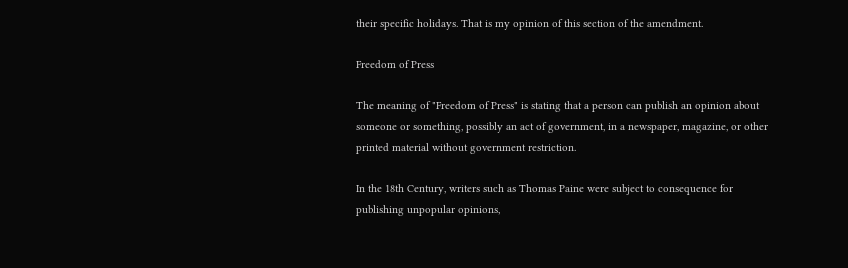their specific holidays. That is my opinion of this section of the amendment.

Freedom of Press

The meaning of "Freedom of Press" is stating that a person can publish an opinion about someone or something, possibly an act of government, in a newspaper, magazine, or other printed material without government restriction.

In the 18th Century, writers such as Thomas Paine were subject to consequence for publishing unpopular opinions,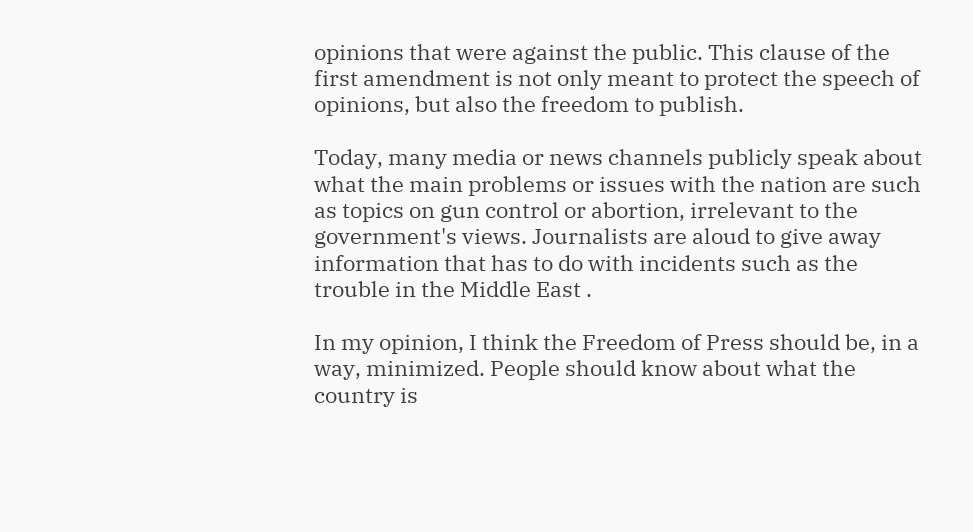opinions that were against the public. This clause of the first amendment is not only meant to protect the speech of opinions, but also the freedom to publish.

Today, many media or news channels publicly speak about what the main problems or issues with the nation are such as topics on gun control or abortion, irrelevant to the government's views. Journalists are aloud to give away information that has to do with incidents such as the trouble in the Middle East .

In my opinion, I think the Freedom of Press should be, in a way, minimized. People should know about what the country is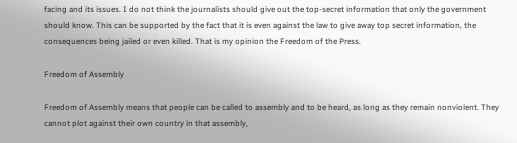facing and its issues. I do not think the journalists should give out the top-secret information that only the government should know. This can be supported by the fact that it is even against the law to give away top secret information, the consequences being jailed or even killed. That is my opinion the Freedom of the Press.

Freedom of Assembly

Freedom of Assembly means that people can be called to assembly and to be heard, as long as they remain nonviolent. They cannot plot against their own country in that assembly,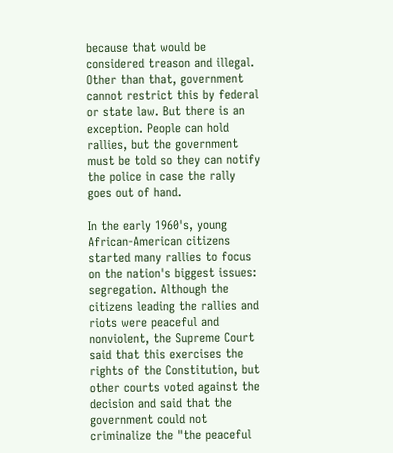because that would be considered treason and illegal. Other than that, government cannot restrict this by federal or state law. But there is an exception. People can hold rallies, but the government must be told so they can notify the police in case the rally goes out of hand.

In the early 1960's, young African-American citizens started many rallies to focus on the nation's biggest issues: segregation. Although the citizens leading the rallies and riots were peaceful and nonviolent, the Supreme Court said that this exercises the rights of the Constitution, but other courts voted against the decision and said that the government could not criminalize the "the peaceful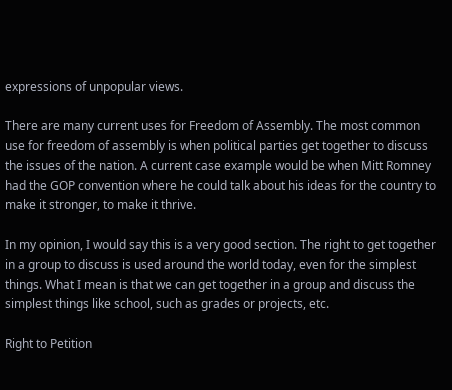expressions of unpopular views.

There are many current uses for Freedom of Assembly. The most common use for freedom of assembly is when political parties get together to discuss the issues of the nation. A current case example would be when Mitt Romney had the GOP convention where he could talk about his ideas for the country to make it stronger, to make it thrive.

In my opinion, I would say this is a very good section. The right to get together in a group to discuss is used around the world today, even for the simplest things. What I mean is that we can get together in a group and discuss the simplest things like school, such as grades or projects, etc.

Right to Petition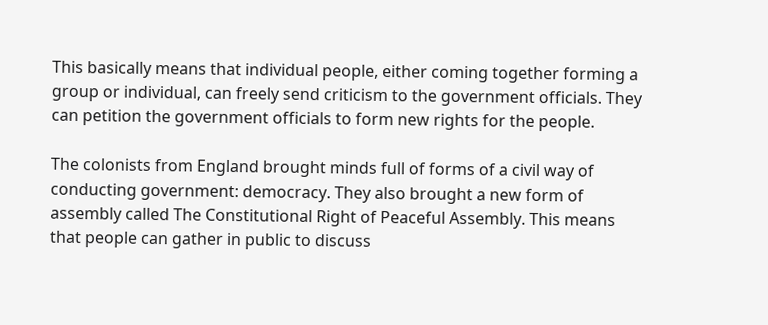This basically means that individual people, either coming together forming a group or individual, can freely send criticism to the government officials. They can petition the government officials to form new rights for the people.

The colonists from England brought minds full of forms of a civil way of conducting government: democracy. They also brought a new form of assembly called The Constitutional Right of Peaceful Assembly. This means that people can gather in public to discuss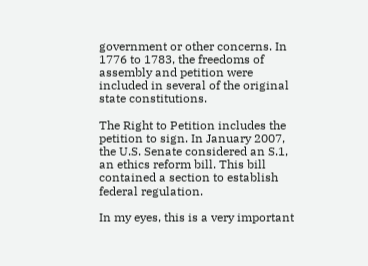government or other concerns. In 1776 to 1783, the freedoms of assembly and petition were included in several of the original state constitutions.

The Right to Petition includes the petition to sign. In January 2007, the U.S. Senate considered an S.1, an ethics reform bill. This bill contained a section to establish federal regulation.

In my eyes, this is a very important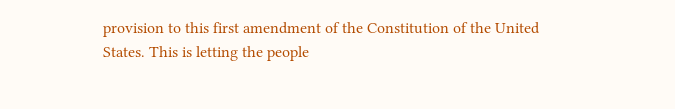provision to this first amendment of the Constitution of the United States. This is letting the people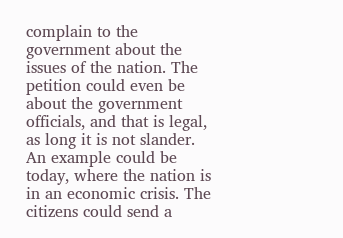complain to the government about the issues of the nation. The petition could even be about the government officials, and that is legal, as long it is not slander. An example could be today, where the nation is in an economic crisis. The citizens could send a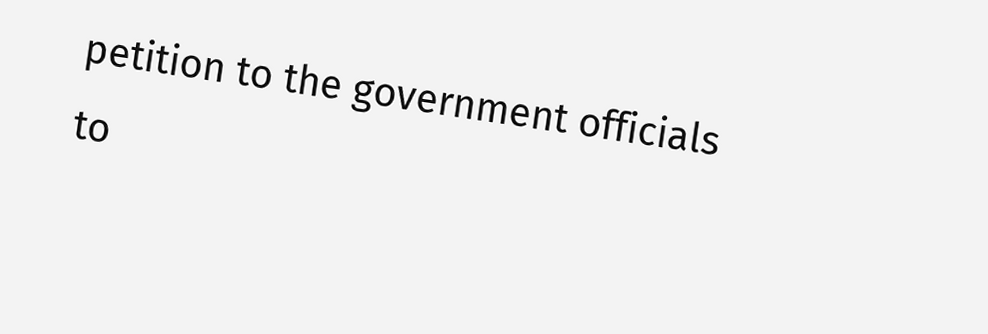petition to the government officials to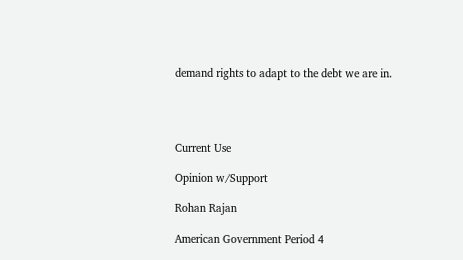demand rights to adapt to the debt we are in.




Current Use

Opinion w/Support

Rohan Rajan

American Government Period 4